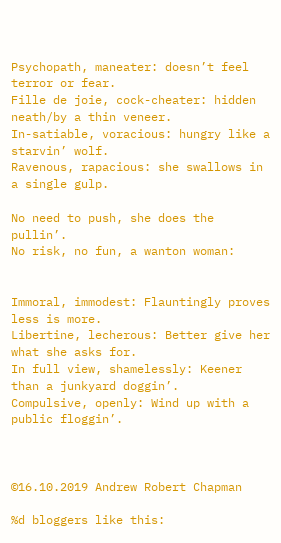Psychopath, maneater: doesn’t feel terror or fear.
Fille de joie, cock-cheater: hidden neath/by a thin veneer.
In-satiable, voracious: hungry like a starvin’ wolf.
Ravenous, rapacious: she swallows in a single gulp.

No need to push, she does the pullin’.
No risk, no fun, a wanton woman:


Immoral, immodest: Flauntingly proves less is more.
Libertine, lecherous: Better give her what she asks for.
In full view, shamelessly: Keener than a junkyard doggin’.
Compulsive, openly: Wind up with a public floggin’.



©16.10.2019 Andrew Robert Chapman

%d bloggers like this: